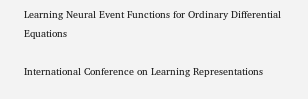Learning Neural Event Functions for Ordinary Differential Equations

International Conference on Learning Representations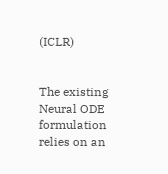(ICLR)


The existing Neural ODE formulation relies on an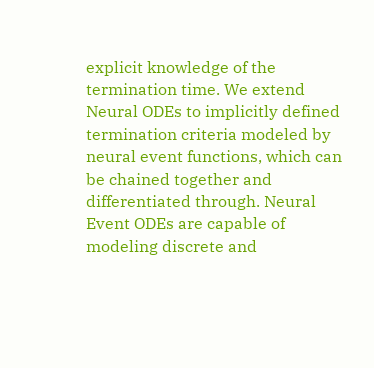explicit knowledge of the termination time. We extend Neural ODEs to implicitly defined termination criteria modeled by neural event functions, which can be chained together and differentiated through. Neural Event ODEs are capable of modeling discrete and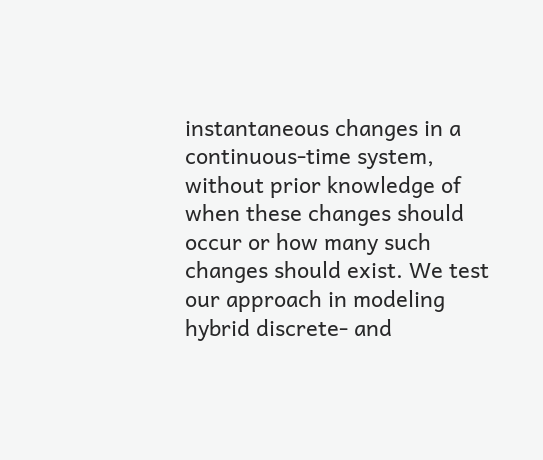instantaneous changes in a continuous-time system, without prior knowledge of when these changes should occur or how many such changes should exist. We test our approach in modeling hybrid discrete- and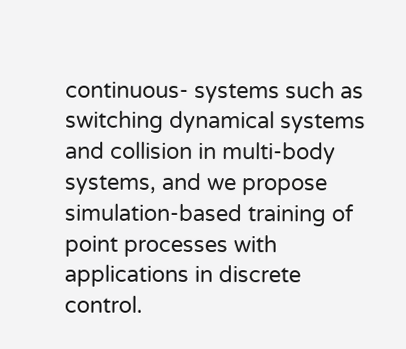continuous- systems such as switching dynamical systems and collision in multi-body systems, and we propose simulation-based training of point processes with applications in discrete control.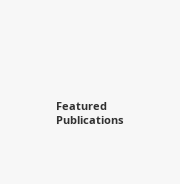Featured Publications